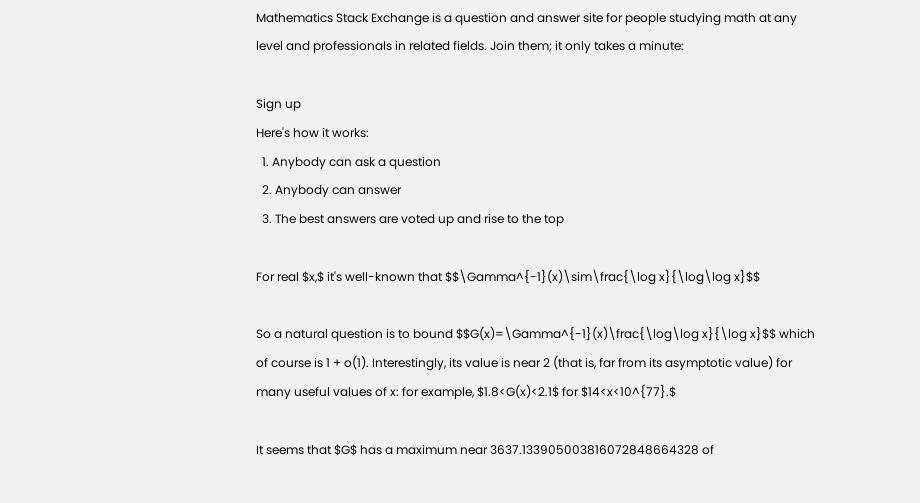Mathematics Stack Exchange is a question and answer site for people studying math at any level and professionals in related fields. Join them; it only takes a minute:

Sign up
Here's how it works:
  1. Anybody can ask a question
  2. Anybody can answer
  3. The best answers are voted up and rise to the top

For real $x,$ it's well-known that $$\Gamma^{-1}(x)\sim\frac{\log x}{\log\log x}$$

So a natural question is to bound $$G(x)=\Gamma^{-1}(x)\frac{\log\log x}{\log x}$$ which of course is 1 + o(1). Interestingly, its value is near 2 (that is, far from its asymptotic value) for many useful values of x: for example, $1.8<G(x)<2.1$ for $14<x<10^{77}.$

It seems that $G$ has a maximum near 3637.133905003816072848664328 of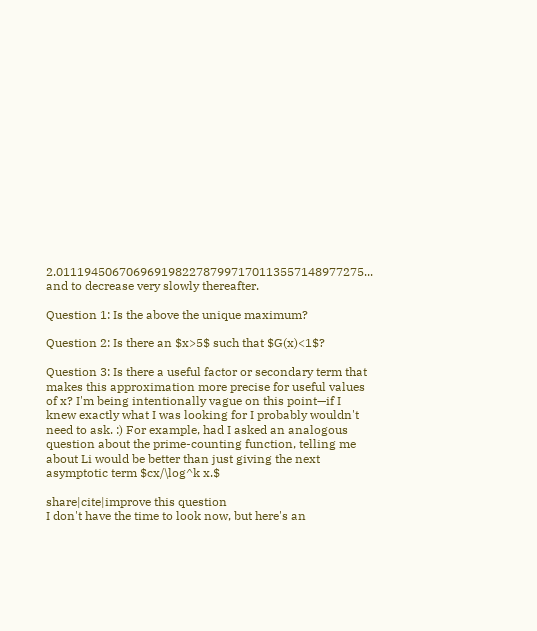2.01119450670696919822787997170113557148977275... and to decrease very slowly thereafter.

Question 1: Is the above the unique maximum?

Question 2: Is there an $x>5$ such that $G(x)<1$?

Question 3: Is there a useful factor or secondary term that makes this approximation more precise for useful values of x? I'm being intentionally vague on this point—if I knew exactly what I was looking for I probably wouldn't need to ask. :) For example, had I asked an analogous question about the prime-counting function, telling me about Li would be better than just giving the next asymptotic term $cx/\log^k x.$

share|cite|improve this question
I don't have the time to look now, but here's an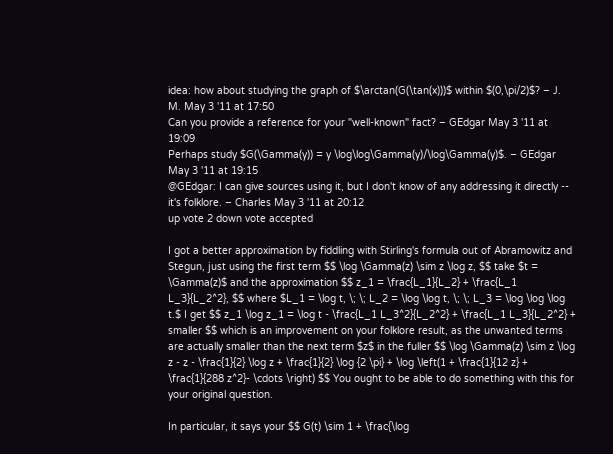idea: how about studying the graph of $\arctan(G(\tan(x)))$ within $(0,\pi/2)$? – J. M. May 3 '11 at 17:50
Can you provide a reference for your "well-known" fact? – GEdgar May 3 '11 at 19:09
Perhaps study $G(\Gamma(y)) = y \log\log\Gamma(y)/\log\Gamma(y)$. – GEdgar May 3 '11 at 19:15
@GEdgar: I can give sources using it, but I don't know of any addressing it directly -- it's folklore. – Charles May 3 '11 at 20:12
up vote 2 down vote accepted

I got a better approximation by fiddling with Stirling's formula out of Abramowitz and Stegun, just using the first term $$ \log \Gamma(z) \sim z \log z, $$ take $t = \Gamma(z)$ and the approximation $$ z_1 = \frac{L_1}{L_2} + \frac{L_1 L_3}{L_2^2}, $$ where $L_1 = \log t, \; \; L_2 = \log \log t, \; \; L_3 = \log \log \log t.$ I get $$ z_1 \log z_1 = \log t - \frac{L_1 L_3^2}{L_2^2} + \frac{L_1 L_3}{L_2^2} + smaller $$ which is an improvement on your folklore result, as the unwanted terms are actually smaller than the next term $z$ in the fuller $$ \log \Gamma(z) \sim z \log z - z - \frac{1}{2} \log z + \frac{1}{2} \log {2 \pi} + \log \left(1 + \frac{1}{12 z} + \frac{1}{288 z^2}- \cdots \right) $$ You ought to be able to do something with this for your original question.

In particular, it says your $$ G(t) \sim 1 + \frac{\log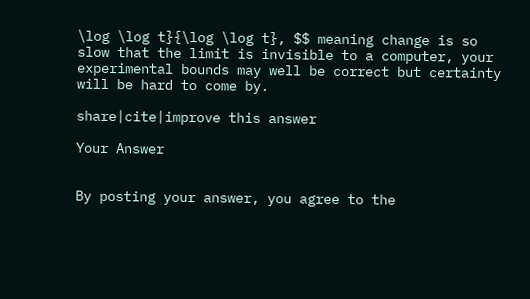\log \log t}{\log \log t}, $$ meaning change is so slow that the limit is invisible to a computer, your experimental bounds may well be correct but certainty will be hard to come by.

share|cite|improve this answer

Your Answer


By posting your answer, you agree to the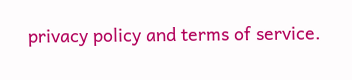privacy policy and terms of service.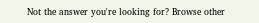Not the answer you're looking for? Browse other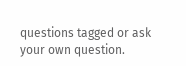questions tagged or ask your own question.